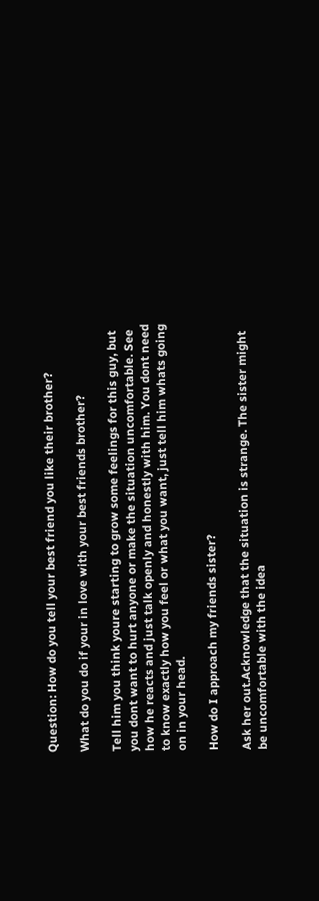Question: How do you tell your best friend you like their brother?

What do you do if your in love with your best friends brother?

Tell him you think youre starting to grow some feelings for this guy, but you dont want to hurt anyone or make the situation uncomfortable. See how he reacts and just talk openly and honestly with him. You dont need to know exactly how you feel or what you want, just tell him whats going on in your head.

How do I approach my friends sister?

Ask her out.Acknowledge that the situation is strange. The sister might be uncomfortable with the idea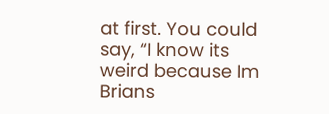at first. You could say, “I know its weird because Im Brians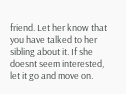friend. Let her know that you have talked to her sibling about it. If she doesnt seem interested, let it go and move on.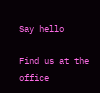Say hello

Find us at the office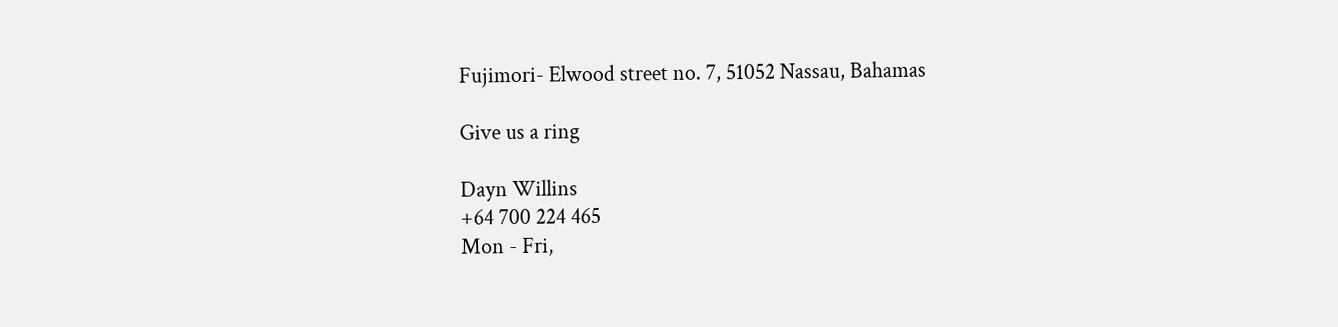Fujimori- Elwood street no. 7, 51052 Nassau, Bahamas

Give us a ring

Dayn Willins
+64 700 224 465
Mon - Fri,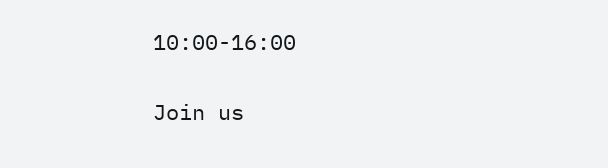10:00-16:00

Join us